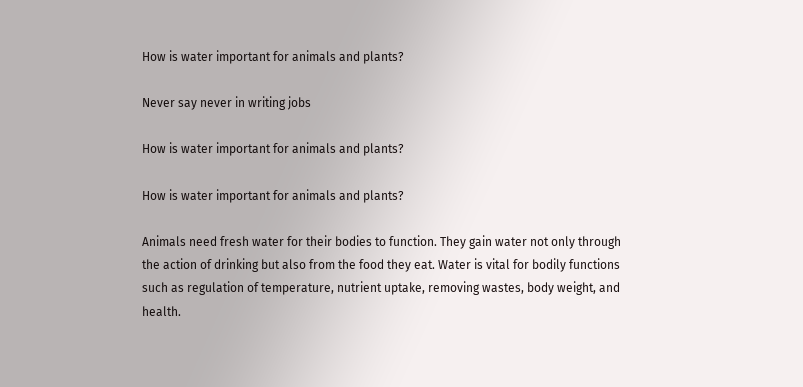How is water important for animals and plants?

Never say never in writing jobs

How is water important for animals and plants?

How is water important for animals and plants?

Animals need fresh water for their bodies to function. They gain water not only through the action of drinking but also from the food they eat. Water is vital for bodily functions such as regulation of temperature, nutrient uptake, removing wastes, body weight, and health.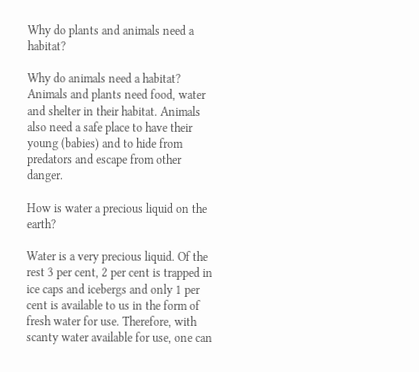Why do plants and animals need a habitat?

Why do animals need a habitat? Animals and plants need food, water and shelter in their habitat. Animals also need a safe place to have their young (babies) and to hide from predators and escape from other danger.

How is water a precious liquid on the earth?

Water is a very precious liquid. Of the rest 3 per cent, 2 per cent is trapped in ice caps and icebergs and only 1 per cent is available to us in the form of fresh water for use. Therefore, with scanty water available for use, one can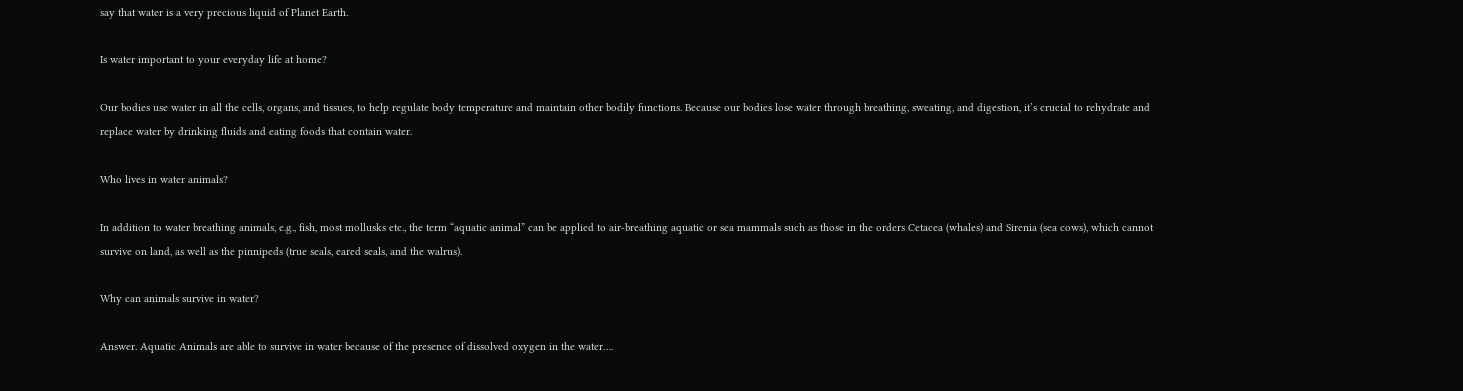say that water is a very precious liquid of Planet Earth.

Is water important to your everyday life at home?

Our bodies use water in all the cells, organs, and tissues, to help regulate body temperature and maintain other bodily functions. Because our bodies lose water through breathing, sweating, and digestion, it’s crucial to rehydrate and replace water by drinking fluids and eating foods that contain water.

Who lives in water animals?

In addition to water breathing animals, e.g., fish, most mollusks etc., the term “aquatic animal” can be applied to air-breathing aquatic or sea mammals such as those in the orders Cetacea (whales) and Sirenia (sea cows), which cannot survive on land, as well as the pinnipeds (true seals, eared seals, and the walrus).

Why can animals survive in water?

Answer. Aquatic Animals are able to survive in water because of the presence of dissolved oxygen in the water….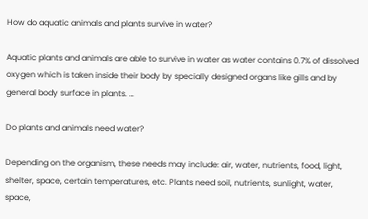How do aquatic animals and plants survive in water?

Aquatic plants and animals are able to survive in water as water contains 0.7% of dissolved oxygen which is taken inside their body by specially designed organs like gills and by general body surface in plants. …

Do plants and animals need water?

Depending on the organism, these needs may include: air, water, nutrients, food, light, shelter, space, certain temperatures, etc. Plants need soil, nutrients, sunlight, water, space,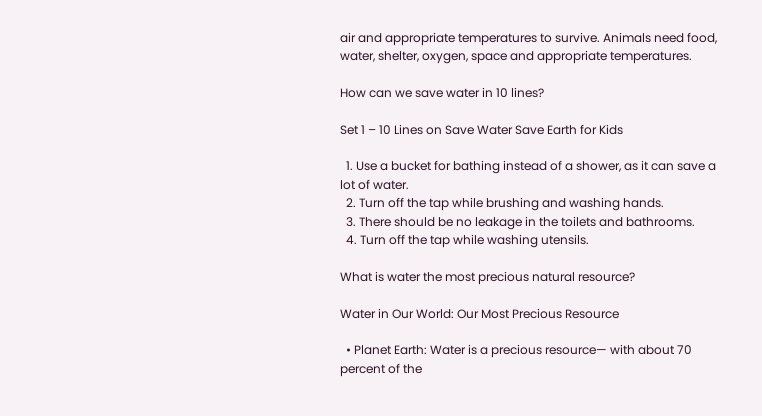air and appropriate temperatures to survive. Animals need food, water, shelter, oxygen, space and appropriate temperatures.

How can we save water in 10 lines?

Set 1 – 10 Lines on Save Water Save Earth for Kids

  1. Use a bucket for bathing instead of a shower, as it can save a lot of water.
  2. Turn off the tap while brushing and washing hands.
  3. There should be no leakage in the toilets and bathrooms.
  4. Turn off the tap while washing utensils.

What is water the most precious natural resource?

Water in Our World: Our Most Precious Resource

  • Planet Earth: Water is a precious resource— with about 70 percent of the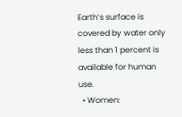Earth’s surface is covered by water only less than 1 percent is available for human use.
  • Women: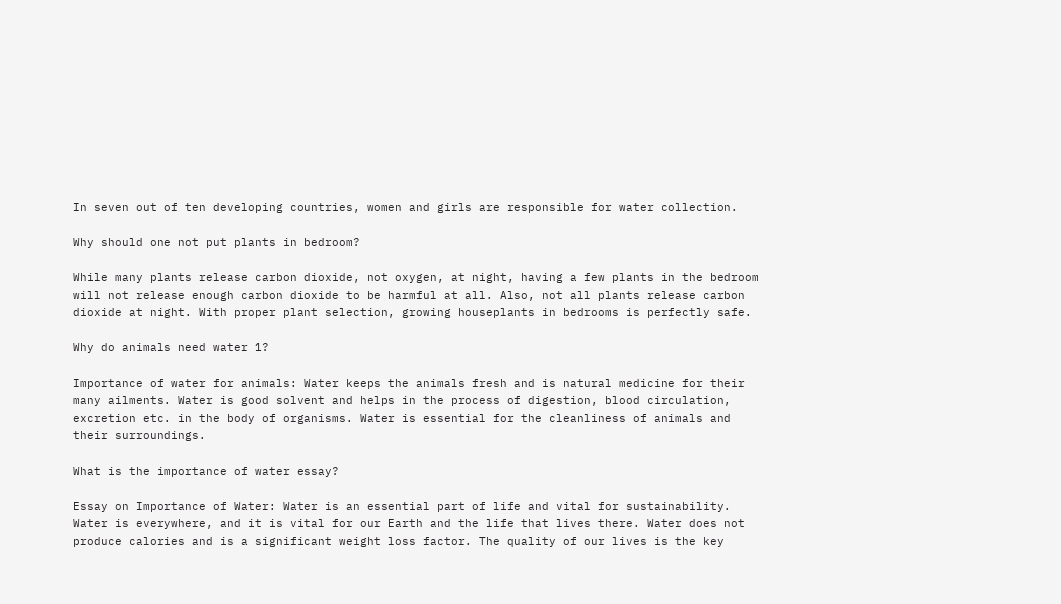In seven out of ten developing countries, women and girls are responsible for water collection.

Why should one not put plants in bedroom?

While many plants release carbon dioxide, not oxygen, at night, having a few plants in the bedroom will not release enough carbon dioxide to be harmful at all. Also, not all plants release carbon dioxide at night. With proper plant selection, growing houseplants in bedrooms is perfectly safe.

Why do animals need water 1?

Importance of water for animals: Water keeps the animals fresh and is natural medicine for their many ailments. Water is good solvent and helps in the process of digestion, blood circulation, excretion etc. in the body of organisms. Water is essential for the cleanliness of animals and their surroundings.

What is the importance of water essay?

Essay on Importance of Water: Water is an essential part of life and vital for sustainability. Water is everywhere, and it is vital for our Earth and the life that lives there. Water does not produce calories and is a significant weight loss factor. The quality of our lives is the key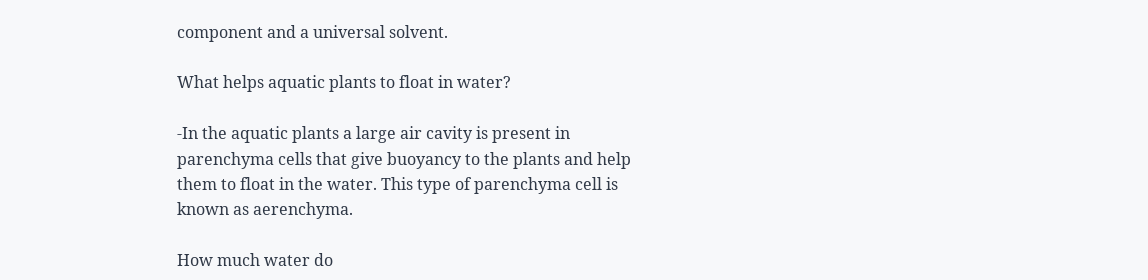component and a universal solvent.

What helps aquatic plants to float in water?

-In the aquatic plants a large air cavity is present in parenchyma cells that give buoyancy to the plants and help them to float in the water. This type of parenchyma cell is known as aerenchyma.

How much water do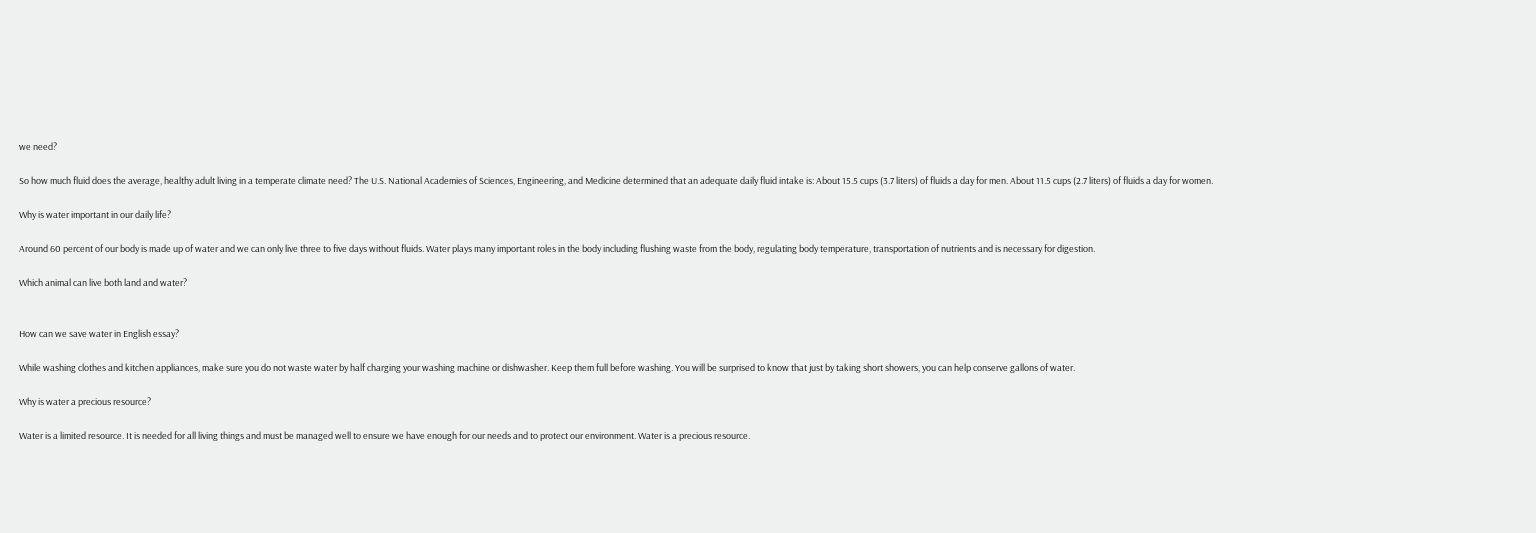we need?

So how much fluid does the average, healthy adult living in a temperate climate need? The U.S. National Academies of Sciences, Engineering, and Medicine determined that an adequate daily fluid intake is: About 15.5 cups (3.7 liters) of fluids a day for men. About 11.5 cups (2.7 liters) of fluids a day for women.

Why is water important in our daily life?

Around 60 percent of our body is made up of water and we can only live three to five days without fluids. Water plays many important roles in the body including flushing waste from the body, regulating body temperature, transportation of nutrients and is necessary for digestion.

Which animal can live both land and water?


How can we save water in English essay?

While washing clothes and kitchen appliances, make sure you do not waste water by half charging your washing machine or dishwasher. Keep them full before washing. You will be surprised to know that just by taking short showers, you can help conserve gallons of water.

Why is water a precious resource?

Water is a limited resource. It is needed for all living things and must be managed well to ensure we have enough for our needs and to protect our environment. Water is a precious resource.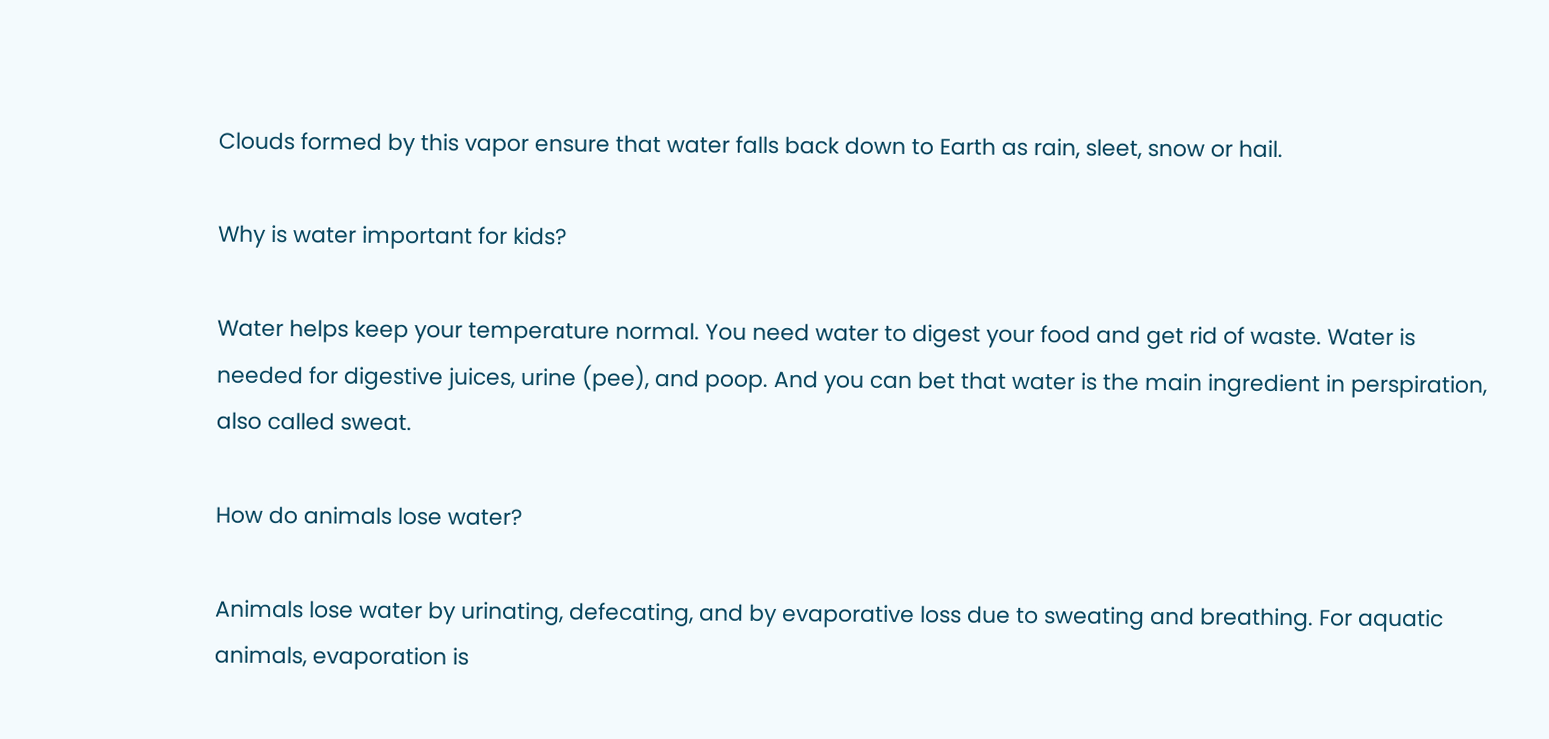Clouds formed by this vapor ensure that water falls back down to Earth as rain, sleet, snow or hail.

Why is water important for kids?

Water helps keep your temperature normal. You need water to digest your food and get rid of waste. Water is needed for digestive juices, urine (pee), and poop. And you can bet that water is the main ingredient in perspiration, also called sweat.

How do animals lose water?

Animals lose water by urinating, defecating, and by evaporative loss due to sweating and breathing. For aquatic animals, evaporation is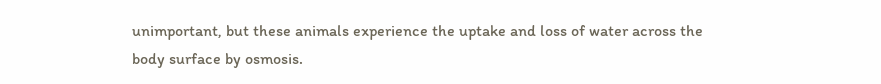unimportant, but these animals experience the uptake and loss of water across the body surface by osmosis.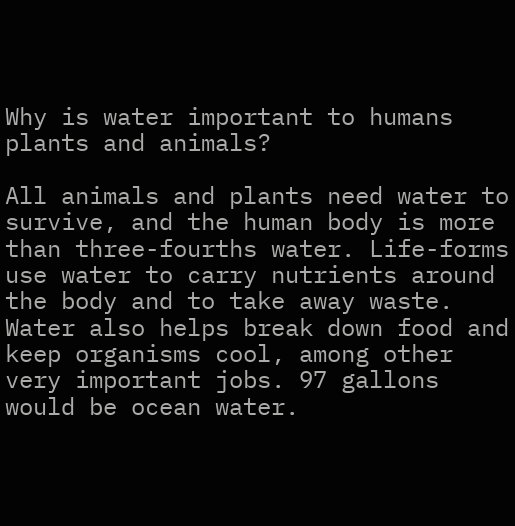Why is water important to humans plants and animals?

All animals and plants need water to survive, and the human body is more than three-fourths water. Life-forms use water to carry nutrients around the body and to take away waste. Water also helps break down food and keep organisms cool, among other very important jobs. 97 gallons would be ocean water.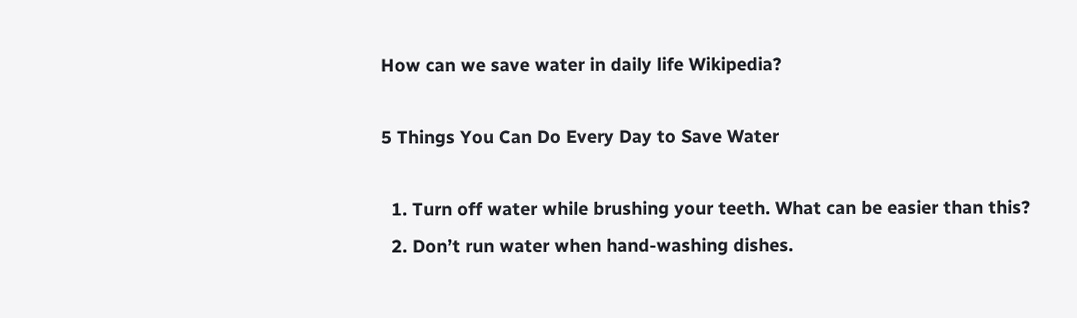How can we save water in daily life Wikipedia?

5 Things You Can Do Every Day to Save Water

  1. Turn off water while brushing your teeth. What can be easier than this?
  2. Don’t run water when hand-washing dishes.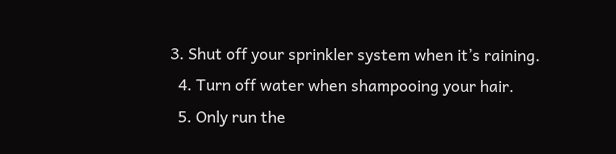3. Shut off your sprinkler system when it’s raining.
  4. Turn off water when shampooing your hair.
  5. Only run the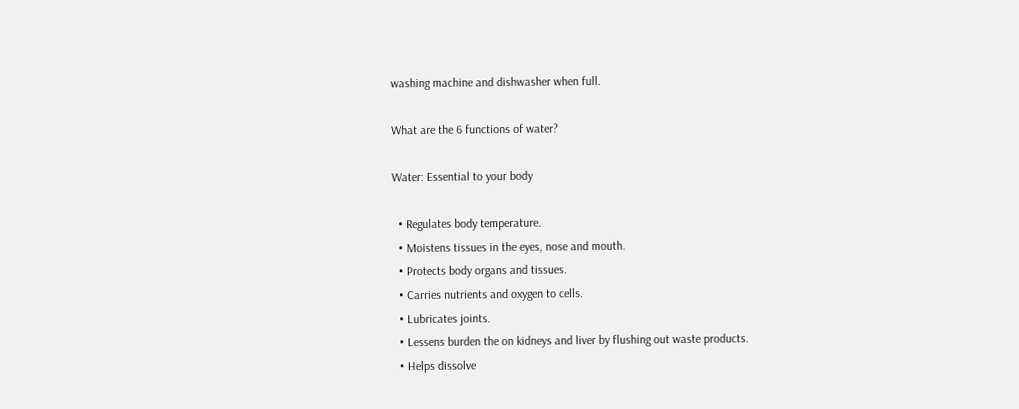washing machine and dishwasher when full.

What are the 6 functions of water?

Water: Essential to your body

  • Regulates body temperature.
  • Moistens tissues in the eyes, nose and mouth.
  • Protects body organs and tissues.
  • Carries nutrients and oxygen to cells.
  • Lubricates joints.
  • Lessens burden the on kidneys and liver by flushing out waste products.
  • Helps dissolve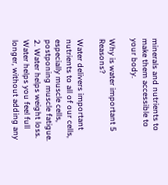minerals and nutrients to make them accessible to your body.

Why is water important 5 Reasons?

Water delivers important nutrients to all of our cells, especially muscle cells, postponing muscle fatigue. 2. Water helps weight loss. Water helps you feel full longer, without adding any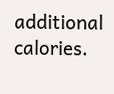additional calories.